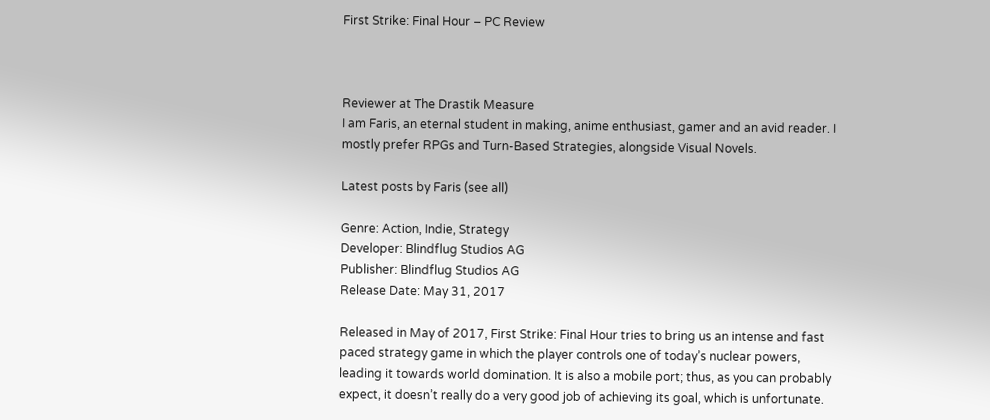First Strike: Final Hour – PC Review



Reviewer at The Drastik Measure
I am Faris, an eternal student in making, anime enthusiast, gamer and an avid reader. I mostly prefer RPGs and Turn-Based Strategies, alongside Visual Novels.

Latest posts by Faris (see all)

Genre: Action, Indie, Strategy
Developer: Blindflug Studios AG
Publisher: Blindflug Studios AG
Release Date: May 31, 2017

Released in May of 2017, First Strike: Final Hour tries to bring us an intense and fast paced strategy game in which the player controls one of today’s nuclear powers, leading it towards world domination. It is also a mobile port; thus, as you can probably expect, it doesn’t really do a very good job of achieving its goal, which is unfortunate.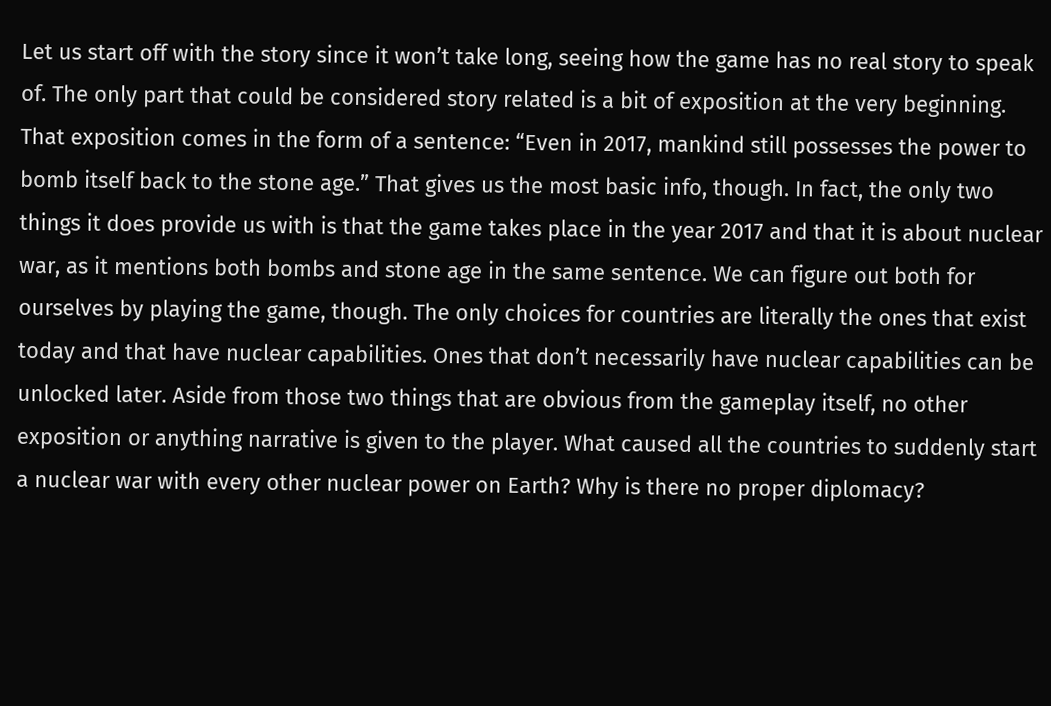Let us start off with the story since it won’t take long, seeing how the game has no real story to speak of. The only part that could be considered story related is a bit of exposition at the very beginning. That exposition comes in the form of a sentence: “Even in 2017, mankind still possesses the power to bomb itself back to the stone age.” That gives us the most basic info, though. In fact, the only two things it does provide us with is that the game takes place in the year 2017 and that it is about nuclear war, as it mentions both bombs and stone age in the same sentence. We can figure out both for ourselves by playing the game, though. The only choices for countries are literally the ones that exist today and that have nuclear capabilities. Ones that don’t necessarily have nuclear capabilities can be unlocked later. Aside from those two things that are obvious from the gameplay itself, no other exposition or anything narrative is given to the player. What caused all the countries to suddenly start a nuclear war with every other nuclear power on Earth? Why is there no proper diplomacy?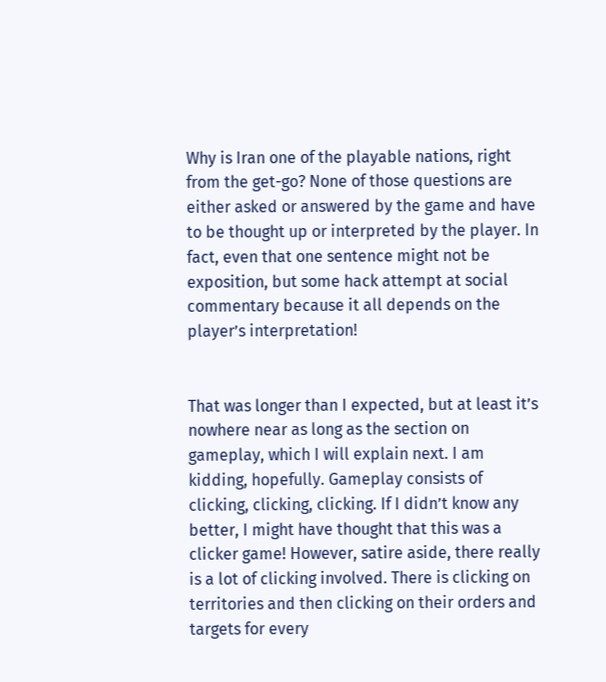Why is Iran one of the playable nations, right from the get-go? None of those questions are either asked or answered by the game and have to be thought up or interpreted by the player. In fact, even that one sentence might not be exposition, but some hack attempt at social commentary because it all depends on the player’s interpretation!


That was longer than I expected, but at least it’s nowhere near as long as the section on gameplay, which I will explain next. I am kidding, hopefully. Gameplay consists of clicking, clicking, clicking. If I didn’t know any better, I might have thought that this was a clicker game! However, satire aside, there really is a lot of clicking involved. There is clicking on territories and then clicking on their orders and targets for every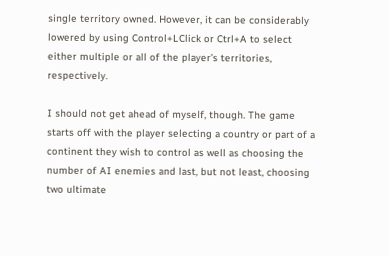single territory owned. However, it can be considerably lowered by using Control+LClick or Ctrl+A to select either multiple or all of the player’s territories, respectively.

I should not get ahead of myself, though. The game starts off with the player selecting a country or part of a continent they wish to control as well as choosing the number of AI enemies and last, but not least, choosing two ultimate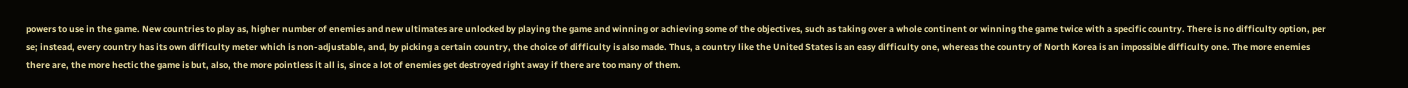powers to use in the game. New countries to play as, higher number of enemies and new ultimates are unlocked by playing the game and winning or achieving some of the objectives, such as taking over a whole continent or winning the game twice with a specific country. There is no difficulty option, per se; instead, every country has its own difficulty meter which is non-adjustable, and, by picking a certain country, the choice of difficulty is also made. Thus, a country like the United States is an easy difficulty one, whereas the country of North Korea is an impossible difficulty one. The more enemies there are, the more hectic the game is but, also, the more pointless it all is, since a lot of enemies get destroyed right away if there are too many of them.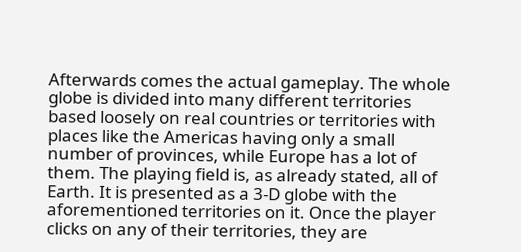Afterwards comes the actual gameplay. The whole globe is divided into many different territories based loosely on real countries or territories with places like the Americas having only a small number of provinces, while Europe has a lot of them. The playing field is, as already stated, all of Earth. It is presented as a 3-D globe with the aforementioned territories on it. Once the player clicks on any of their territories, they are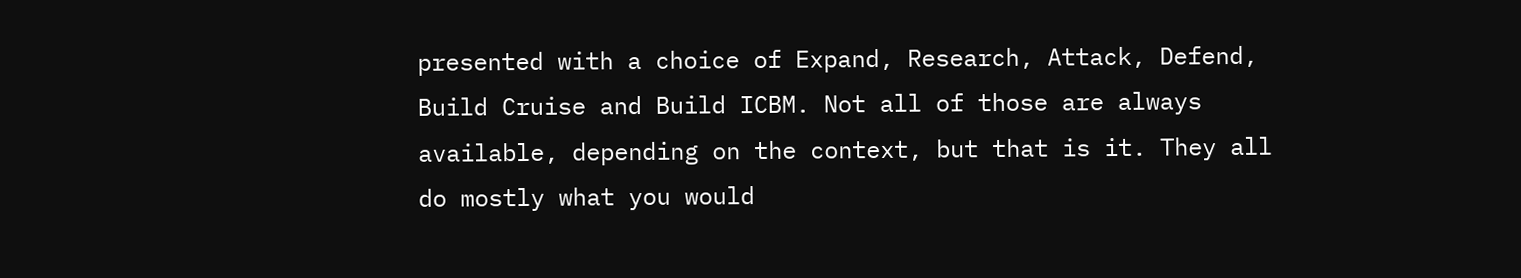presented with a choice of Expand, Research, Attack, Defend, Build Cruise and Build ICBM. Not all of those are always available, depending on the context, but that is it. They all do mostly what you would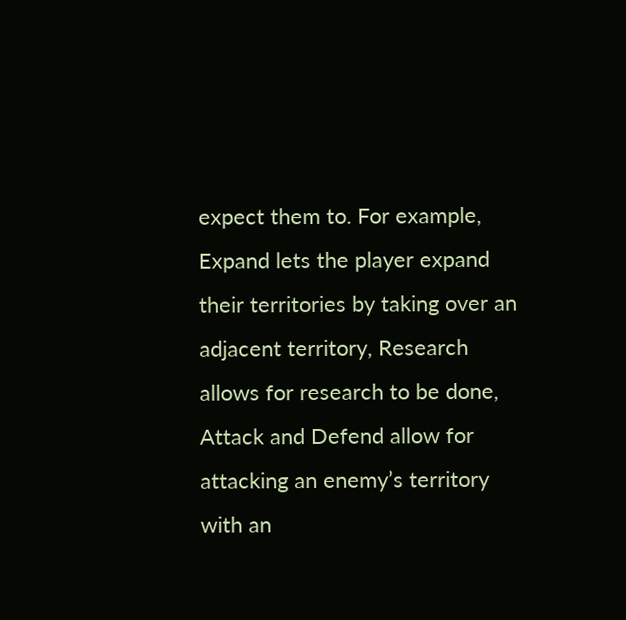expect them to. For example, Expand lets the player expand their territories by taking over an adjacent territory, Research allows for research to be done, Attack and Defend allow for attacking an enemy’s territory with an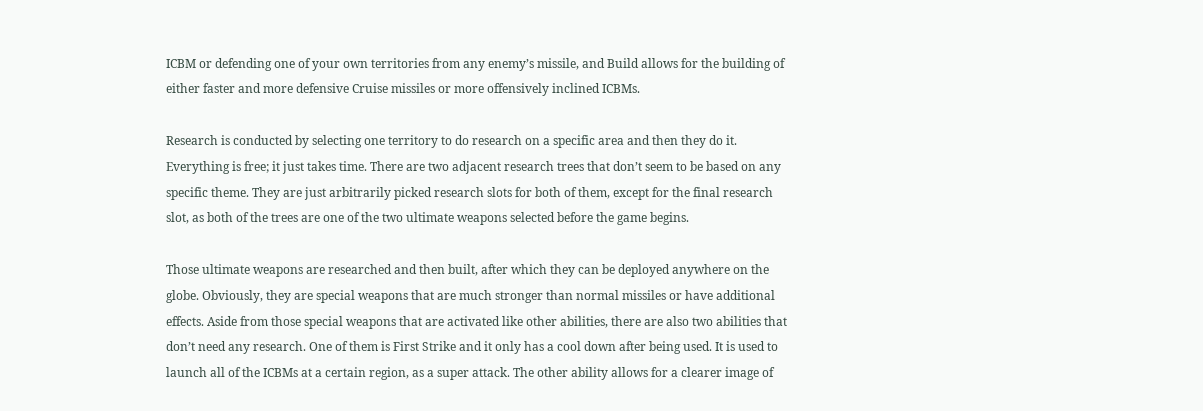ICBM or defending one of your own territories from any enemy’s missile, and Build allows for the building of either faster and more defensive Cruise missiles or more offensively inclined ICBMs.

Research is conducted by selecting one territory to do research on a specific area and then they do it. Everything is free; it just takes time. There are two adjacent research trees that don’t seem to be based on any specific theme. They are just arbitrarily picked research slots for both of them, except for the final research slot, as both of the trees are one of the two ultimate weapons selected before the game begins.

Those ultimate weapons are researched and then built, after which they can be deployed anywhere on the globe. Obviously, they are special weapons that are much stronger than normal missiles or have additional effects. Aside from those special weapons that are activated like other abilities, there are also two abilities that don’t need any research. One of them is First Strike and it only has a cool down after being used. It is used to launch all of the ICBMs at a certain region, as a super attack. The other ability allows for a clearer image of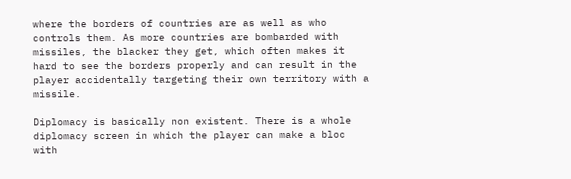where the borders of countries are as well as who controls them. As more countries are bombarded with missiles, the blacker they get, which often makes it hard to see the borders properly and can result in the player accidentally targeting their own territory with a missile.

Diplomacy is basically non existent. There is a whole diplomacy screen in which the player can make a bloc with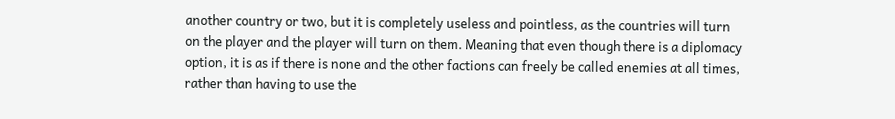another country or two, but it is completely useless and pointless, as the countries will turn on the player and the player will turn on them. Meaning that even though there is a diplomacy option, it is as if there is none and the other factions can freely be called enemies at all times, rather than having to use the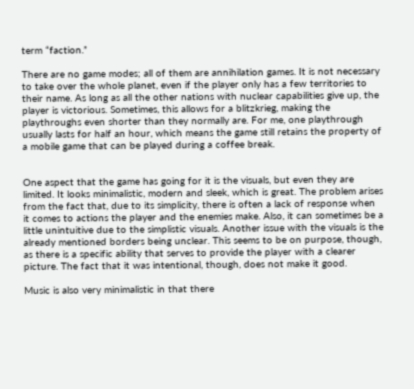term “faction.”

There are no game modes; all of them are annihilation games. It is not necessary to take over the whole planet, even if the player only has a few territories to their name. As long as all the other nations with nuclear capabilities give up, the player is victorious. Sometimes, this allows for a blitzkrieg, making the playthroughs even shorter than they normally are. For me, one playthrough usually lasts for half an hour, which means the game still retains the property of a mobile game that can be played during a coffee break.


One aspect that the game has going for it is the visuals, but even they are limited. It looks minimalistic, modern and sleek, which is great. The problem arises from the fact that, due to its simplicity, there is often a lack of response when it comes to actions the player and the enemies make. Also, it can sometimes be a little unintuitive due to the simplistic visuals. Another issue with the visuals is the already mentioned borders being unclear. This seems to be on purpose, though, as there is a specific ability that serves to provide the player with a clearer picture. The fact that it was intentional, though, does not make it good.

Music is also very minimalistic in that there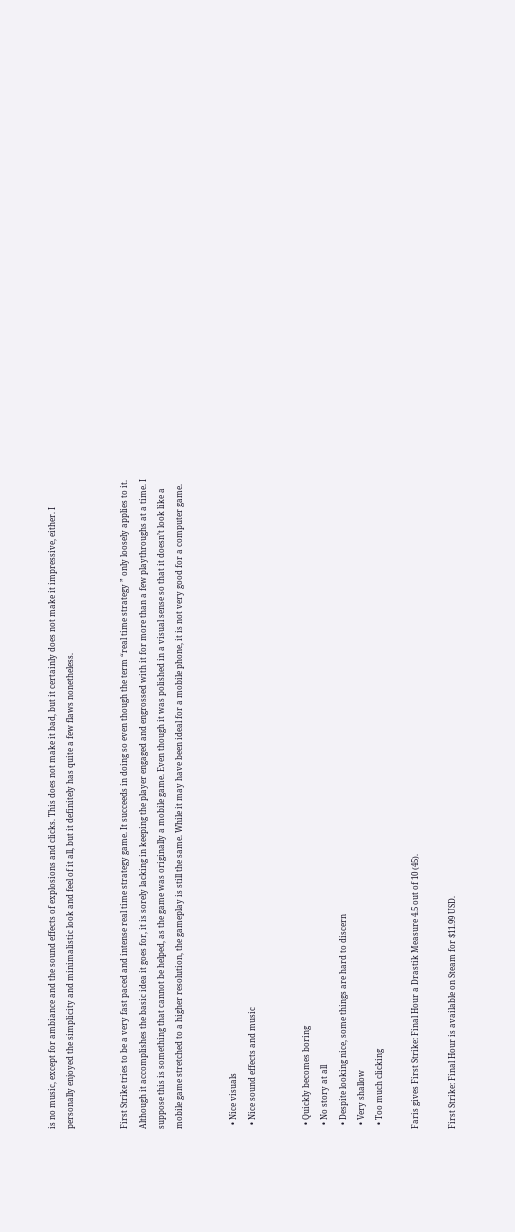is no music, except for ambiance and the sound effects of explosions and clicks. This does not make it bad, but it certainly does not make it impressive, either. I personally enjoyed the simplicity and minimalistic look and feel of it all, but it definitely has quite a few flaws nonetheless.


First Strike tries to be a very fast paced and intense real time strategy game. It succeeds in doing so even though the term “real time strategy ” only loosely applies to it. Although it accomplishes the basic idea it goes for, it is sorely lacking in keeping the player engaged and engrossed with it for more than a few playthroughs at a time. I suppose this is something that cannot be helped, as the game was originally a mobile game. Even though it was polished in a visual sense so that it doesn’t look like a mobile game stretched to a higher resolution, the gameplay is still the same. While it may have been ideal for a mobile phone, it is not very good for a computer game.


  • Nice visuals
  • Nice sound effects and music


  • Quickly becomes boring
  • No story at all
  • Despite looking nice, some things are hard to discern
  • Very shallow
  • Too much clicking

Faris gives First Strike: Final Hour a Drastik Measure 4.5 out of 10 (45).

First Strike: Final Hour is available on Steam for $11.99 USD.